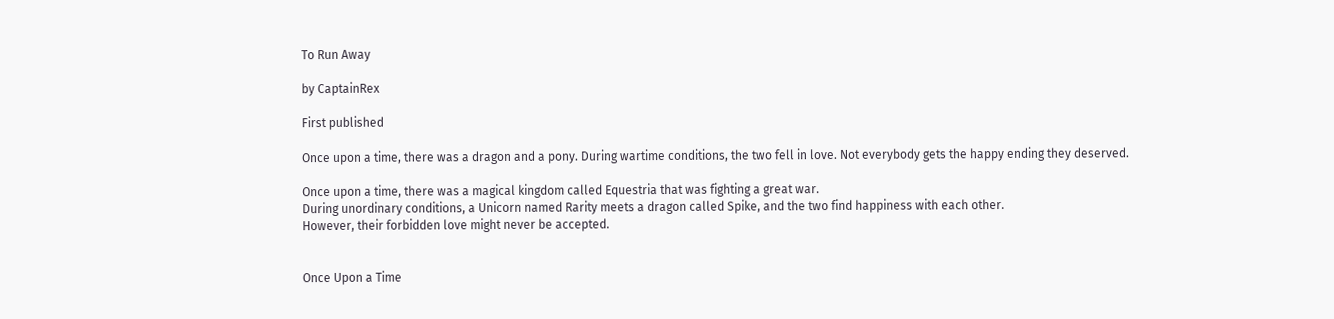To Run Away

by CaptainRex

First published

Once upon a time, there was a dragon and a pony. During wartime conditions, the two fell in love. Not everybody gets the happy ending they deserved.

Once upon a time, there was a magical kingdom called Equestria that was fighting a great war.
During unordinary conditions, a Unicorn named Rarity meets a dragon called Spike, and the two find happiness with each other.
However, their forbidden love might never be accepted.


Once Upon a Time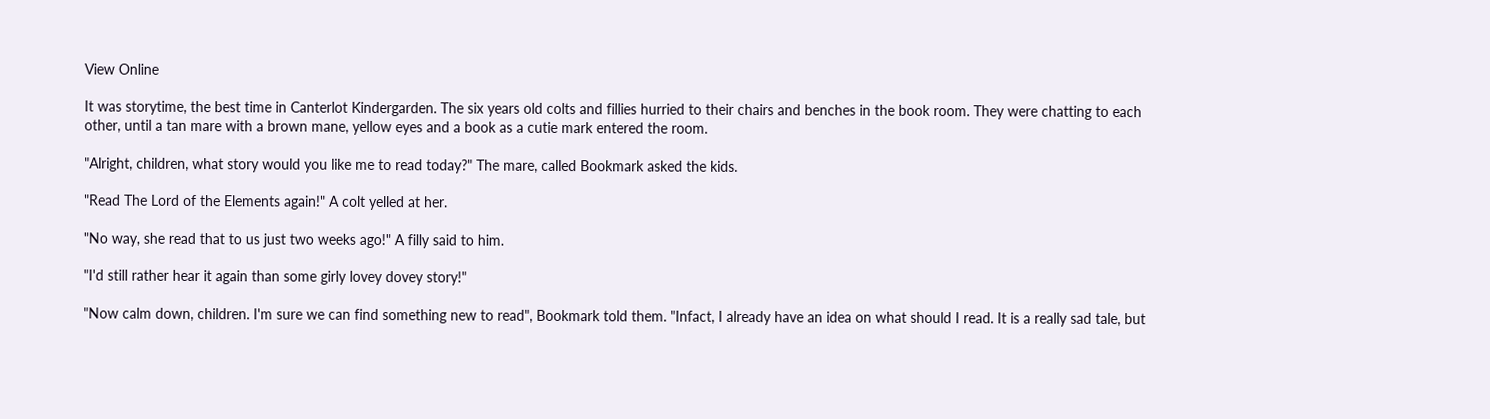View Online

It was storytime, the best time in Canterlot Kindergarden. The six years old colts and fillies hurried to their chairs and benches in the book room. They were chatting to each other, until a tan mare with a brown mane, yellow eyes and a book as a cutie mark entered the room.

"Alright, children, what story would you like me to read today?" The mare, called Bookmark asked the kids.

"Read The Lord of the Elements again!" A colt yelled at her.

"No way, she read that to us just two weeks ago!" A filly said to him.

"I'd still rather hear it again than some girly lovey dovey story!"

"Now calm down, children. I'm sure we can find something new to read", Bookmark told them. "Infact, I already have an idea on what should I read. It is a really sad tale, but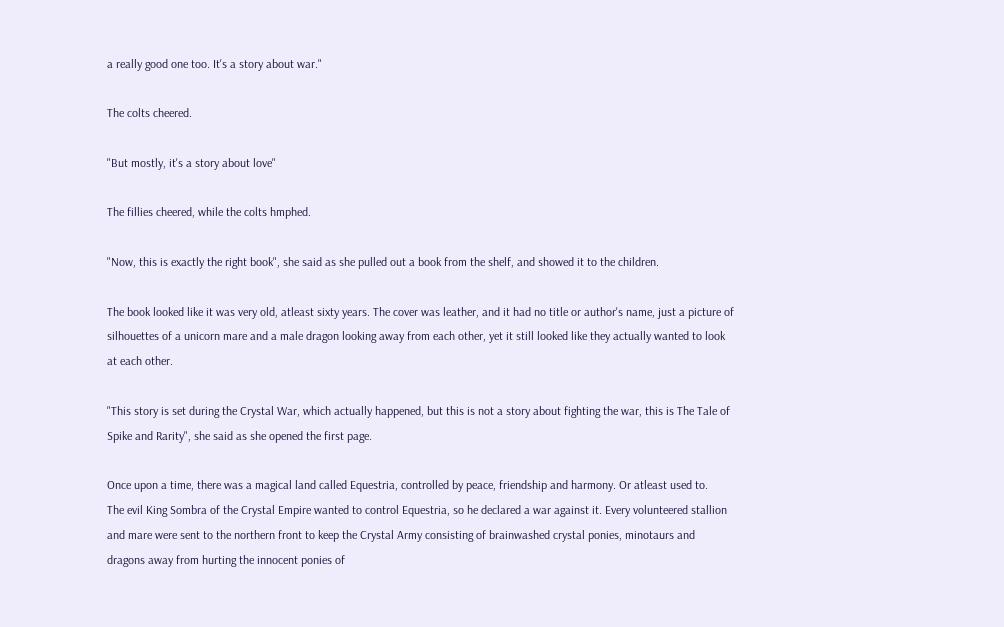a really good one too. It's a story about war."

The colts cheered.

"But mostly, it's a story about love"

The fillies cheered, while the colts hmphed.

"Now, this is exactly the right book", she said as she pulled out a book from the shelf, and showed it to the children.

The book looked like it was very old, atleast sixty years. The cover was leather, and it had no title or author's name, just a picture of silhouettes of a unicorn mare and a male dragon looking away from each other, yet it still looked like they actually wanted to look at each other.

"This story is set during the Crystal War, which actually happened, but this is not a story about fighting the war, this is The Tale of Spike and Rarity", she said as she opened the first page.

Once upon a time, there was a magical land called Equestria, controlled by peace, friendship and harmony. Or atleast used to.
The evil King Sombra of the Crystal Empire wanted to control Equestria, so he declared a war against it. Every volunteered stallion and mare were sent to the northern front to keep the Crystal Army consisting of brainwashed crystal ponies, minotaurs and dragons away from hurting the innocent ponies of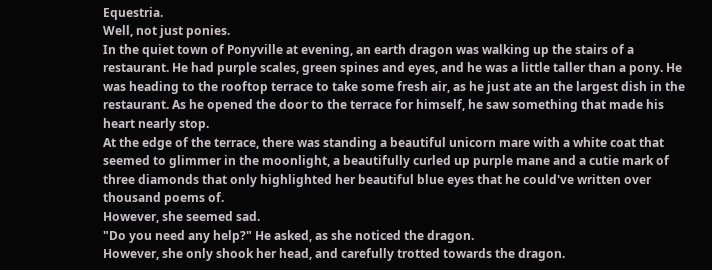Equestria.
Well, not just ponies.
In the quiet town of Ponyville at evening, an earth dragon was walking up the stairs of a restaurant. He had purple scales, green spines and eyes, and he was a little taller than a pony. He was heading to the rooftop terrace to take some fresh air, as he just ate an the largest dish in the restaurant. As he opened the door to the terrace for himself, he saw something that made his heart nearly stop.
At the edge of the terrace, there was standing a beautiful unicorn mare with a white coat that seemed to glimmer in the moonlight, a beautifully curled up purple mane and a cutie mark of three diamonds that only highlighted her beautiful blue eyes that he could've written over thousand poems of.
However, she seemed sad.
"Do you need any help?" He asked, as she noticed the dragon.
However, she only shook her head, and carefully trotted towards the dragon.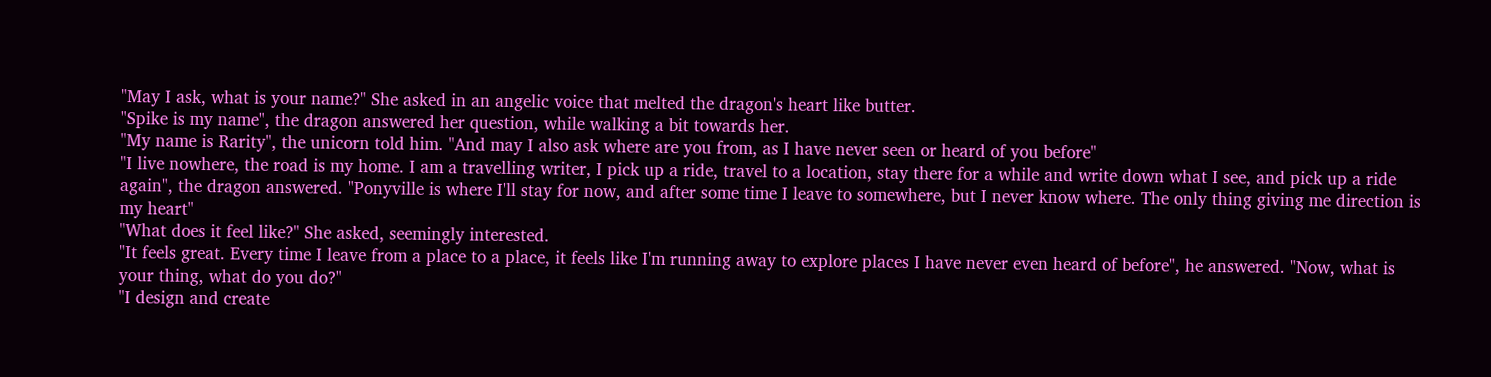"May I ask, what is your name?" She asked in an angelic voice that melted the dragon's heart like butter.
"Spike is my name", the dragon answered her question, while walking a bit towards her.
"My name is Rarity", the unicorn told him. "And may I also ask where are you from, as I have never seen or heard of you before"
"I live nowhere, the road is my home. I am a travelling writer, I pick up a ride, travel to a location, stay there for a while and write down what I see, and pick up a ride again", the dragon answered. "Ponyville is where I'll stay for now, and after some time I leave to somewhere, but I never know where. The only thing giving me direction is my heart"
"What does it feel like?" She asked, seemingly interested.
"It feels great. Every time I leave from a place to a place, it feels like I'm running away to explore places I have never even heard of before", he answered. "Now, what is your thing, what do you do?"
"I design and create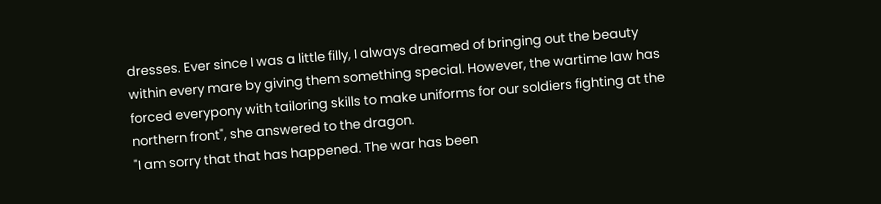dresses. Ever since I was a little filly, I always dreamed of bringing out the beauty within every mare by giving them something special. However, the wartime law has forced everypony with tailoring skills to make uniforms for our soldiers fighting at the northern front", she answered to the dragon.
"I am sorry that that has happened. The war has been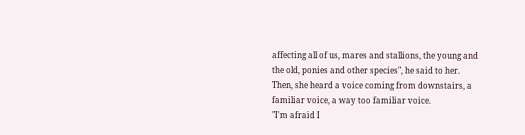affecting all of us, mares and stallions, the young and the old, ponies and other species", he said to her.
Then, she heard a voice coming from downstairs, a familiar voice, a way too familiar voice.
"I'm afraid I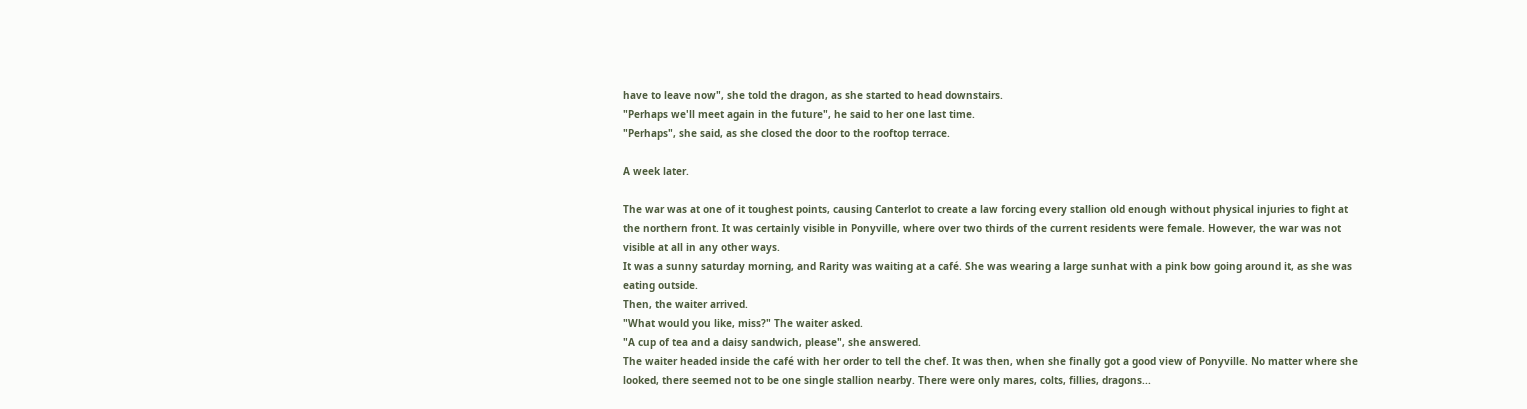have to leave now", she told the dragon, as she started to head downstairs.
"Perhaps we'll meet again in the future", he said to her one last time.
"Perhaps", she said, as she closed the door to the rooftop terrace.

A week later.

The war was at one of it toughest points, causing Canterlot to create a law forcing every stallion old enough without physical injuries to fight at the northern front. It was certainly visible in Ponyville, where over two thirds of the current residents were female. However, the war was not visible at all in any other ways.
It was a sunny saturday morning, and Rarity was waiting at a café. She was wearing a large sunhat with a pink bow going around it, as she was eating outside.
Then, the waiter arrived.
"What would you like, miss?" The waiter asked.
"A cup of tea and a daisy sandwich, please", she answered.
The waiter headed inside the café with her order to tell the chef. It was then, when she finally got a good view of Ponyville. No matter where she looked, there seemed not to be one single stallion nearby. There were only mares, colts, fillies, dragons...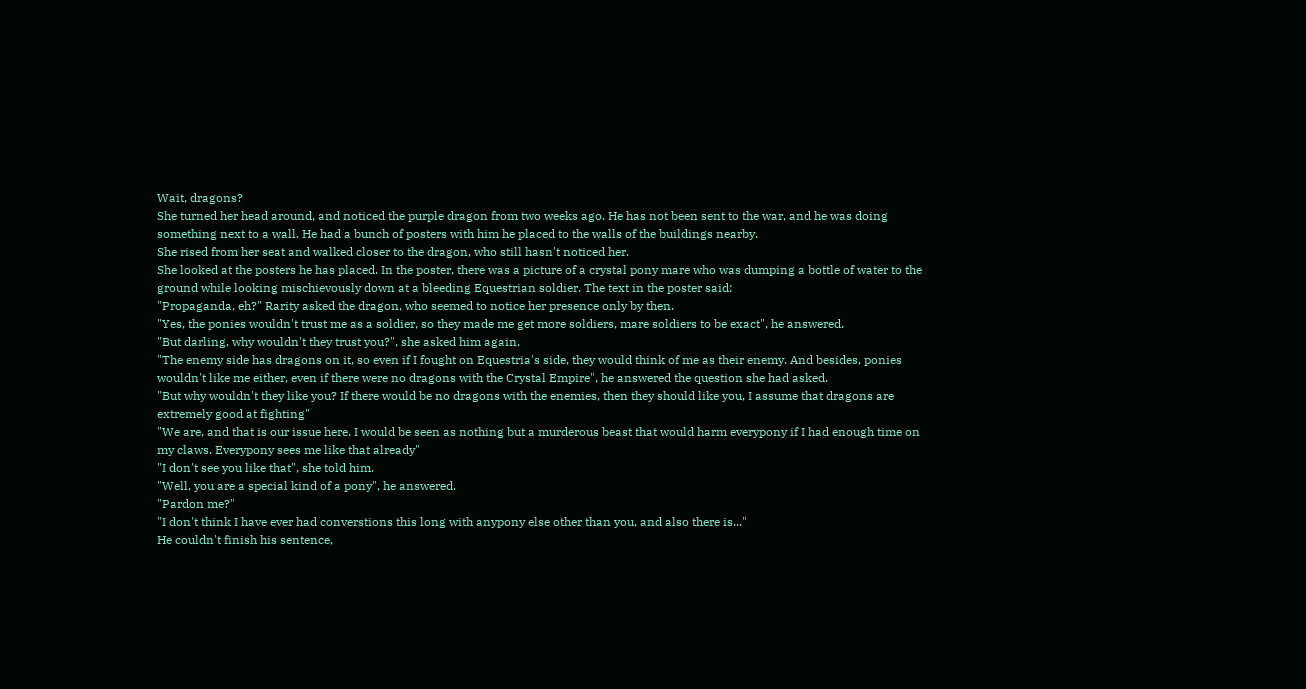Wait, dragons?
She turned her head around, and noticed the purple dragon from two weeks ago. He has not been sent to the war, and he was doing something next to a wall. He had a bunch of posters with him he placed to the walls of the buildings nearby.
She rised from her seat and walked closer to the dragon, who still hasn't noticed her.
She looked at the posters he has placed. In the poster, there was a picture of a crystal pony mare who was dumping a bottle of water to the ground while looking mischievously down at a bleeding Equestrian soldier. The text in the poster said:
"Propaganda, eh?" Rarity asked the dragon, who seemed to notice her presence only by then.
"Yes, the ponies wouldn't trust me as a soldier, so they made me get more soldiers, mare soldiers to be exact", he answered.
"But darling, why wouldn't they trust you?", she asked him again.
"The enemy side has dragons on it, so even if I fought on Equestria's side, they would think of me as their enemy. And besides, ponies wouldn't like me either, even if there were no dragons with the Crystal Empire", he answered the question she had asked.
"But why wouldn't they like you? If there would be no dragons with the enemies, then they should like you, I assume that dragons are extremely good at fighting"
"We are, and that is our issue here. I would be seen as nothing but a murderous beast that would harm everypony if I had enough time on my claws. Everypony sees me like that already"
"I don't see you like that", she told him.
"Well, you are a special kind of a pony", he answered.
"Pardon me?"
"I don't think I have ever had converstions this long with anypony else other than you, and also there is..."
He couldn't finish his sentence,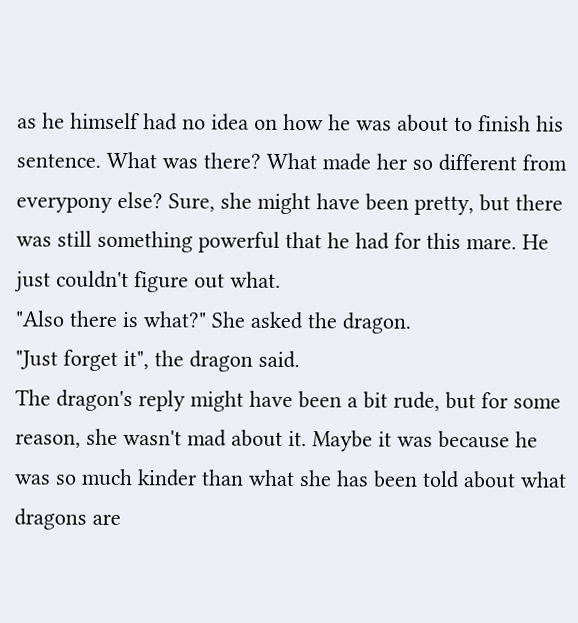as he himself had no idea on how he was about to finish his sentence. What was there? What made her so different from everypony else? Sure, she might have been pretty, but there was still something powerful that he had for this mare. He just couldn't figure out what.
"Also there is what?" She asked the dragon.
"Just forget it", the dragon said.
The dragon's reply might have been a bit rude, but for some reason, she wasn't mad about it. Maybe it was because he was so much kinder than what she has been told about what dragons are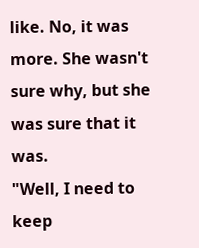like. No, it was more. She wasn't sure why, but she was sure that it was.
"Well, I need to keep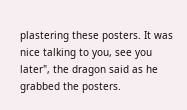plastering these posters. It was nice talking to you, see you later", the dragon said as he grabbed the posters.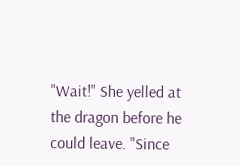"Wait!" She yelled at the dragon before he could leave. "Since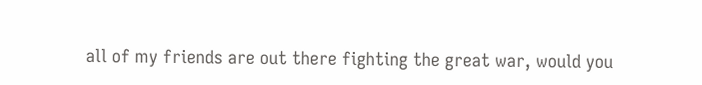all of my friends are out there fighting the great war, would you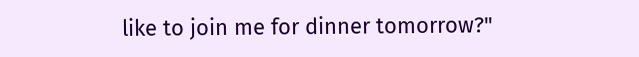like to join me for dinner tomorrow?"